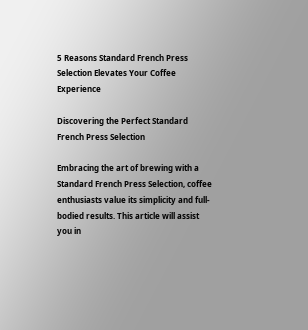5 Reasons Standard French Press Selection Elevates Your Coffee Experience

Discovering the Perfect Standard French Press Selection

Embracing the art of brewing with a Standard French Press Selection, coffee enthusiasts value its simplicity and full-bodied results. This article will assist you in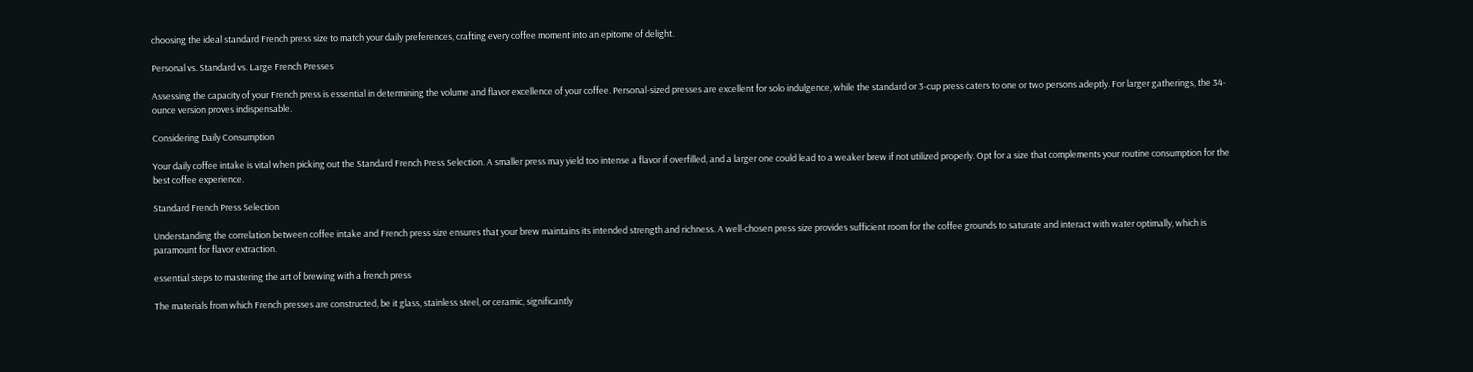choosing the ideal standard French press size to match your daily preferences, crafting every coffee moment into an epitome of delight.

Personal vs. Standard vs. Large French Presses

Assessing the capacity of your French press is essential in determining the volume and flavor excellence of your coffee. Personal-sized presses are excellent for solo indulgence, while the standard or 3-cup press caters to one or two persons adeptly. For larger gatherings, the 34-ounce version proves indispensable.

Considering Daily Consumption

Your daily coffee intake is vital when picking out the Standard French Press Selection. A smaller press may yield too intense a flavor if overfilled, and a larger one could lead to a weaker brew if not utilized properly. Opt for a size that complements your routine consumption for the best coffee experience.

Standard French Press Selection

Understanding the correlation between coffee intake and French press size ensures that your brew maintains its intended strength and richness. A well-chosen press size provides sufficient room for the coffee grounds to saturate and interact with water optimally, which is paramount for flavor extraction.

essential steps to mastering the art of brewing with a french press

The materials from which French presses are constructed, be it glass, stainless steel, or ceramic, significantly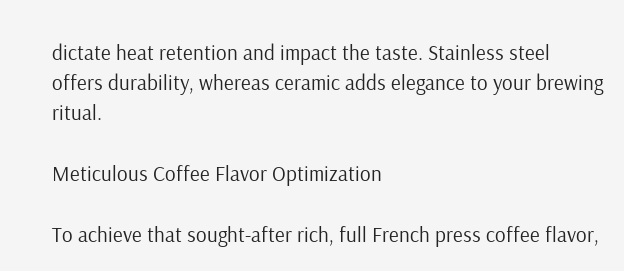dictate heat retention and impact the taste. Stainless steel offers durability, whereas ceramic adds elegance to your brewing ritual.

Meticulous Coffee Flavor Optimization

To achieve that sought-after rich, full French press coffee flavor,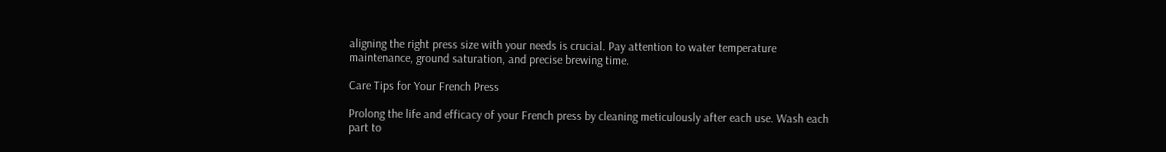aligning the right press size with your needs is crucial. Pay attention to water temperature maintenance, ground saturation, and precise brewing time.

Care Tips for Your French Press

Prolong the life and efficacy of your French press by cleaning meticulously after each use. Wash each part to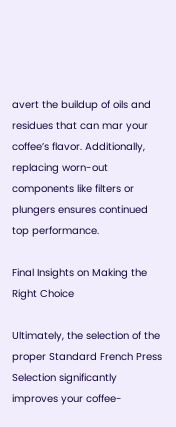avert the buildup of oils and residues that can mar your coffee’s flavor. Additionally, replacing worn-out components like filters or plungers ensures continued top performance.

Final Insights on Making the Right Choice

Ultimately, the selection of the proper Standard French Press Selection significantly improves your coffee-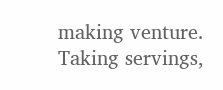making venture. Taking servings,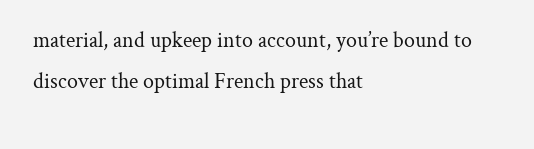material, and upkeep into account, you’re bound to discover the optimal French press that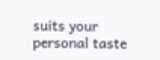suits your personal taste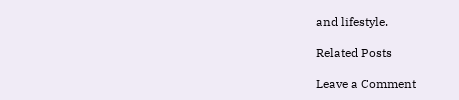and lifestyle.

Related Posts

Leave a Comment